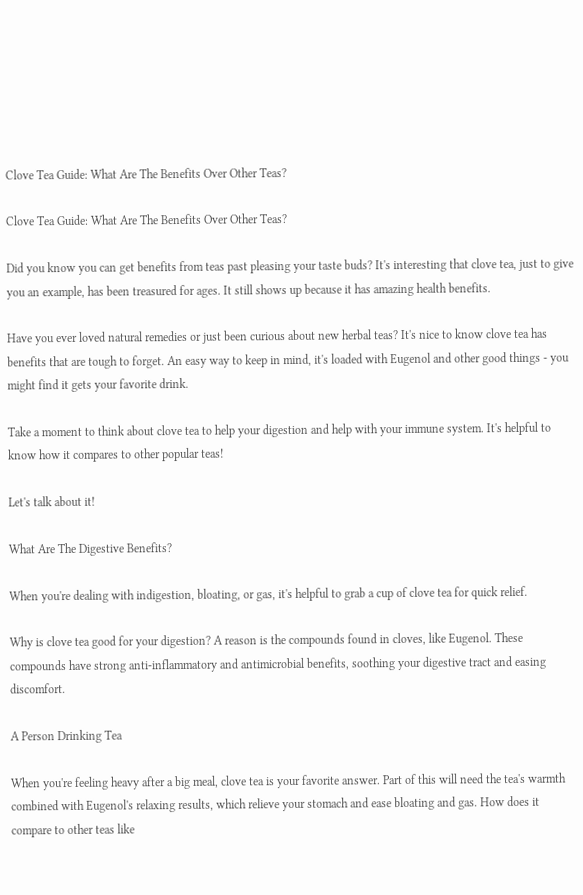Clove Tea Guide: What Are The Benefits Over Other Teas?

Clove Tea Guide: What Are The Benefits Over Other Teas?

Did you know you can get benefits from teas past pleasing your taste buds? It's interesting that clove tea, just to give you an example, has been treasured for ages. It still shows up because it has amazing health benefits.

Have you ever loved natural remedies or just been curious about new herbal teas? It's nice to know clove tea has benefits that are tough to forget. An easy way to keep in mind, it's loaded with Eugenol and other good things - you might find it gets your favorite drink.

Take a moment to think about clove tea to help your digestion and help with your immune system. It's helpful to know how it compares to other popular teas!

Let's talk about it!

What Are The Digestive Benefits?

When you're dealing with indigestion, bloating, or gas, it's helpful to grab a cup of clove tea for quick relief.

Why is clove tea good for your digestion? A reason is the compounds found in cloves, like Eugenol. These compounds have strong anti-inflammatory and antimicrobial benefits, soothing your digestive tract and easing discomfort.

A Person Drinking Tea

When you're feeling heavy after a big meal, clove tea is your favorite answer. Part of this will need the tea's warmth combined with Eugenol's relaxing results, which relieve your stomach and ease bloating and gas. How does it compare to other teas like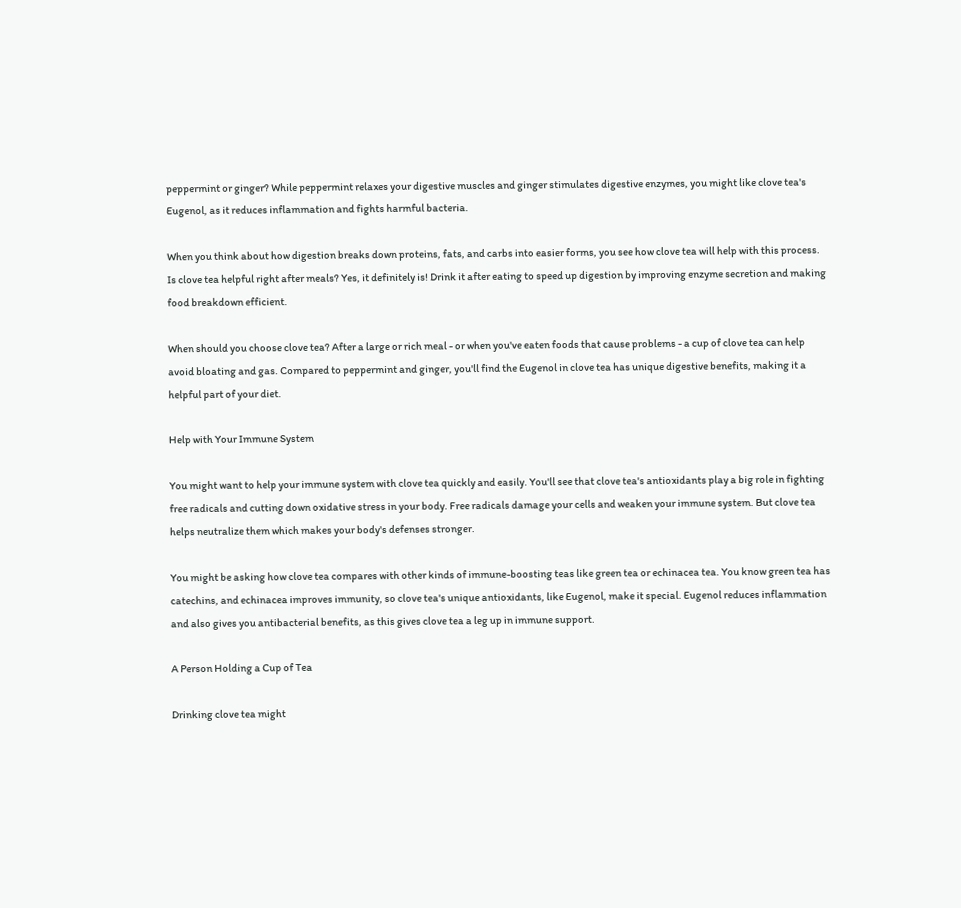peppermint or ginger? While peppermint relaxes your digestive muscles and ginger stimulates digestive enzymes, you might like clove tea's Eugenol, as it reduces inflammation and fights harmful bacteria.

When you think about how digestion breaks down proteins, fats, and carbs into easier forms, you see how clove tea will help with this process. Is clove tea helpful right after meals? Yes, it definitely is! Drink it after eating to speed up digestion by improving enzyme secretion and making food breakdown efficient.

When should you choose clove tea? After a large or rich meal - or when you've eaten foods that cause problems - a cup of clove tea can help avoid bloating and gas. Compared to peppermint and ginger, you'll find the Eugenol in clove tea has unique digestive benefits, making it a helpful part of your diet.

Help with Your Immune System

You might want to help your immune system with clove tea quickly and easily. You'll see that clove tea's antioxidants play a big role in fighting free radicals and cutting down oxidative stress in your body. Free radicals damage your cells and weaken your immune system. But clove tea helps neutralize them which makes your body's defenses stronger.

You might be asking how clove tea compares with other kinds of immune-boosting teas like green tea or echinacea tea. You know green tea has catechins, and echinacea improves immunity, so clove tea's unique antioxidants, like Eugenol, make it special. Eugenol reduces inflammation and also gives you antibacterial benefits, as this gives clove tea a leg up in immune support.

A Person Holding a Cup of Tea

Drinking clove tea might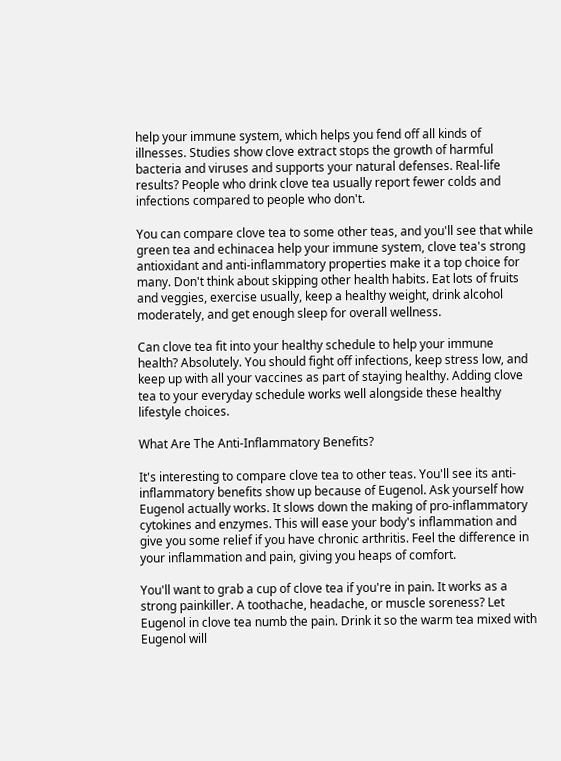help your immune system, which helps you fend off all kinds of illnesses. Studies show clove extract stops the growth of harmful bacteria and viruses and supports your natural defenses. Real-life results? People who drink clove tea usually report fewer colds and infections compared to people who don't.

You can compare clove tea to some other teas, and you'll see that while green tea and echinacea help your immune system, clove tea's strong antioxidant and anti-inflammatory properties make it a top choice for many. Don't think about skipping other health habits. Eat lots of fruits and veggies, exercise usually, keep a healthy weight, drink alcohol moderately, and get enough sleep for overall wellness.

Can clove tea fit into your healthy schedule to help your immune health? Absolutely. You should fight off infections, keep stress low, and keep up with all your vaccines as part of staying healthy. Adding clove tea to your everyday schedule works well alongside these healthy lifestyle choices.

What Are The Anti-Inflammatory Benefits?

It's interesting to compare clove tea to other teas. You'll see its anti-inflammatory benefits show up because of Eugenol. Ask yourself how Eugenol actually works. It slows down the making of pro-inflammatory cytokines and enzymes. This will ease your body's inflammation and give you some relief if you have chronic arthritis. Feel the difference in your inflammation and pain, giving you heaps of comfort.

You'll want to grab a cup of clove tea if you're in pain. It works as a strong painkiller. A toothache, headache, or muscle soreness? Let Eugenol in clove tea numb the pain. Drink it so the warm tea mixed with Eugenol will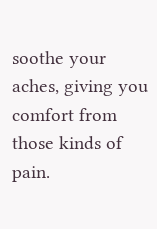soothe your aches, giving you comfort from those kinds of pain.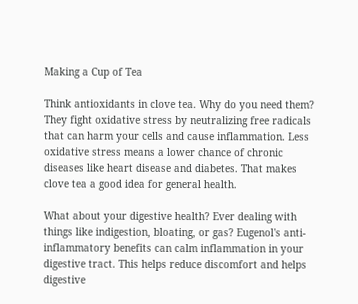Making a Cup of Tea

Think antioxidants in clove tea. Why do you need them? They fight oxidative stress by neutralizing free radicals that can harm your cells and cause inflammation. Less oxidative stress means a lower chance of chronic diseases like heart disease and diabetes. That makes clove tea a good idea for general health.

What about your digestive health? Ever dealing with things like indigestion, bloating, or gas? Eugenol's anti-inflammatory benefits can calm inflammation in your digestive tract. This helps reduce discomfort and helps digestive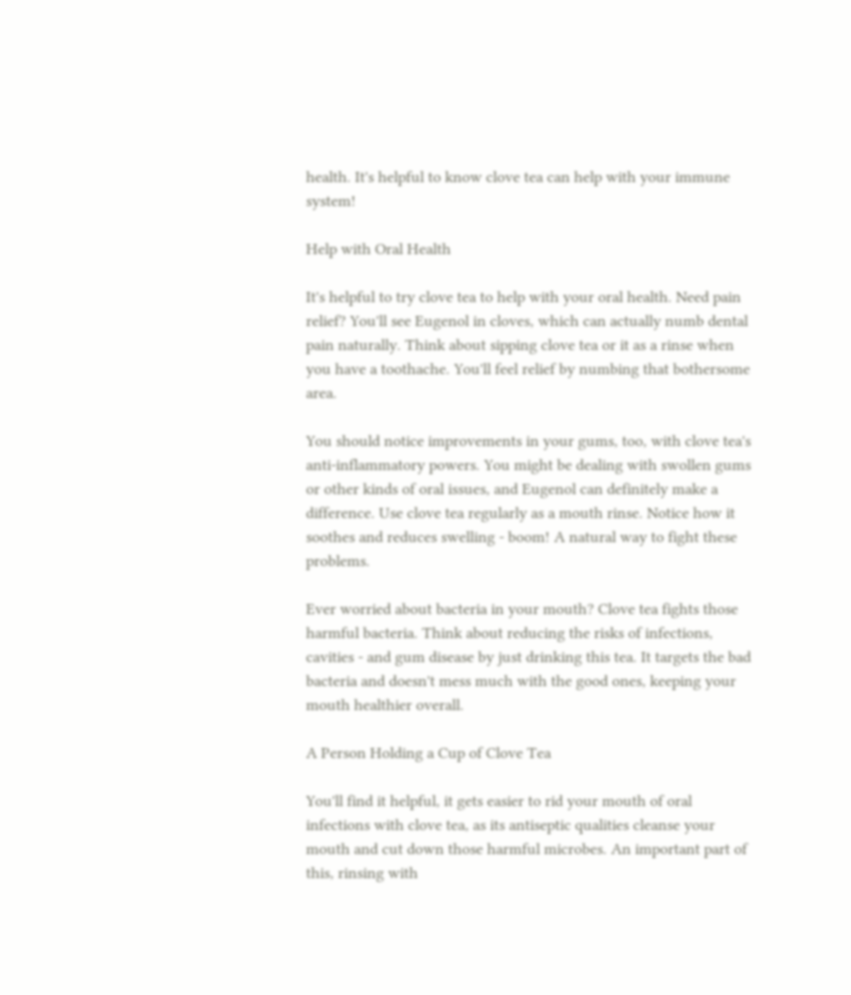health. It's helpful to know clove tea can help with your immune system!

Help with Oral Health

It's helpful to try clove tea to help with your oral health. Need pain relief? You'll see Eugenol in cloves, which can actually numb dental pain naturally. Think about sipping clove tea or it as a rinse when you have a toothache. You'll feel relief by numbing that bothersome area.

You should notice improvements in your gums, too, with clove tea's anti-inflammatory powers. You might be dealing with swollen gums or other kinds of oral issues, and Eugenol can definitely make a difference. Use clove tea regularly as a mouth rinse. Notice how it soothes and reduces swelling - boom! A natural way to fight these problems.

Ever worried about bacteria in your mouth? Clove tea fights those harmful bacteria. Think about reducing the risks of infections, cavities - and gum disease by just drinking this tea. It targets the bad bacteria and doesn't mess much with the good ones, keeping your mouth healthier overall.

A Person Holding a Cup of Clove Tea

You'll find it helpful, it gets easier to rid your mouth of oral infections with clove tea, as its antiseptic qualities cleanse your mouth and cut down those harmful microbes. An important part of this, rinsing with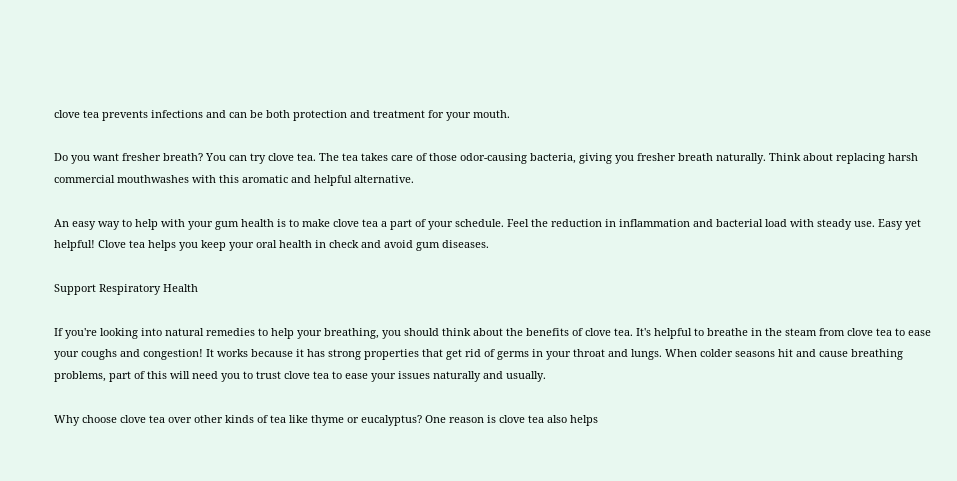clove tea prevents infections and can be both protection and treatment for your mouth.

Do you want fresher breath? You can try clove tea. The tea takes care of those odor-causing bacteria, giving you fresher breath naturally. Think about replacing harsh commercial mouthwashes with this aromatic and helpful alternative.

An easy way to help with your gum health is to make clove tea a part of your schedule. Feel the reduction in inflammation and bacterial load with steady use. Easy yet helpful! Clove tea helps you keep your oral health in check and avoid gum diseases.

Support Respiratory Health

If you're looking into natural remedies to help your breathing, you should think about the benefits of clove tea. It's helpful to breathe in the steam from clove tea to ease your coughs and congestion! It works because it has strong properties that get rid of germs in your throat and lungs. When colder seasons hit and cause breathing problems, part of this will need you to trust clove tea to ease your issues naturally and usually.

Why choose clove tea over other kinds of tea like thyme or eucalyptus? One reason is clove tea also helps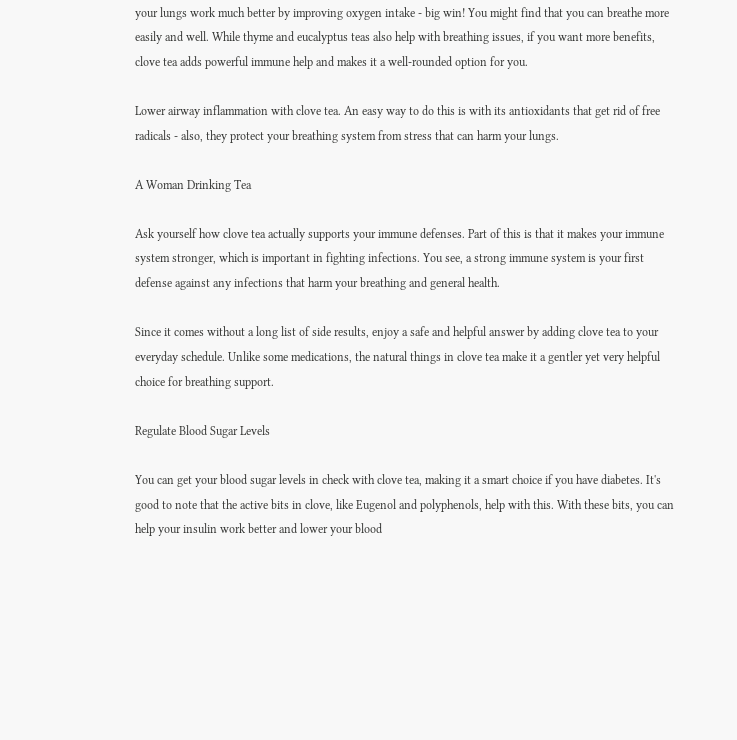your lungs work much better by improving oxygen intake - big win! You might find that you can breathe more easily and well. While thyme and eucalyptus teas also help with breathing issues, if you want more benefits, clove tea adds powerful immune help and makes it a well-rounded option for you.

Lower airway inflammation with clove tea. An easy way to do this is with its antioxidants that get rid of free radicals - also, they protect your breathing system from stress that can harm your lungs.

A Woman Drinking Tea

Ask yourself how clove tea actually supports your immune defenses. Part of this is that it makes your immune system stronger, which is important in fighting infections. You see, a strong immune system is your first defense against any infections that harm your breathing and general health.

Since it comes without a long list of side results, enjoy a safe and helpful answer by adding clove tea to your everyday schedule. Unlike some medications, the natural things in clove tea make it a gentler yet very helpful choice for breathing support.

Regulate Blood Sugar Levels

You can get your blood sugar levels in check with clove tea, making it a smart choice if you have diabetes. It's good to note that the active bits in clove, like Eugenol and polyphenols, help with this. With these bits, you can help your insulin work better and lower your blood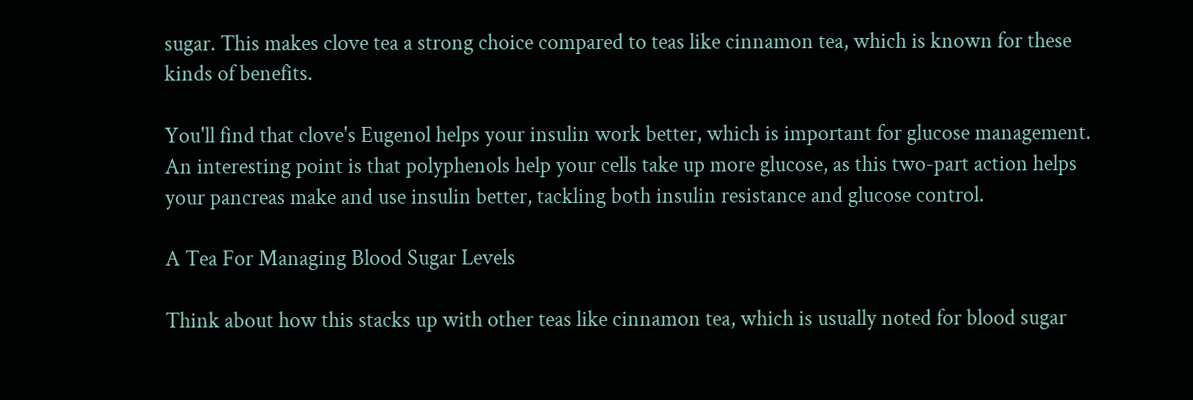sugar. This makes clove tea a strong choice compared to teas like cinnamon tea, which is known for these kinds of benefits.

You'll find that clove's Eugenol helps your insulin work better, which is important for glucose management. An interesting point is that polyphenols help your cells take up more glucose, as this two-part action helps your pancreas make and use insulin better, tackling both insulin resistance and glucose control.

A Tea For Managing Blood Sugar Levels

Think about how this stacks up with other teas like cinnamon tea, which is usually noted for blood sugar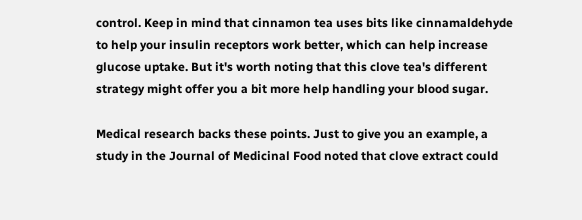control. Keep in mind that cinnamon tea uses bits like cinnamaldehyde to help your insulin receptors work better, which can help increase glucose uptake. But it's worth noting that this clove tea's different strategy might offer you a bit more help handling your blood sugar.

Medical research backs these points. Just to give you an example, a study in the Journal of Medicinal Food noted that clove extract could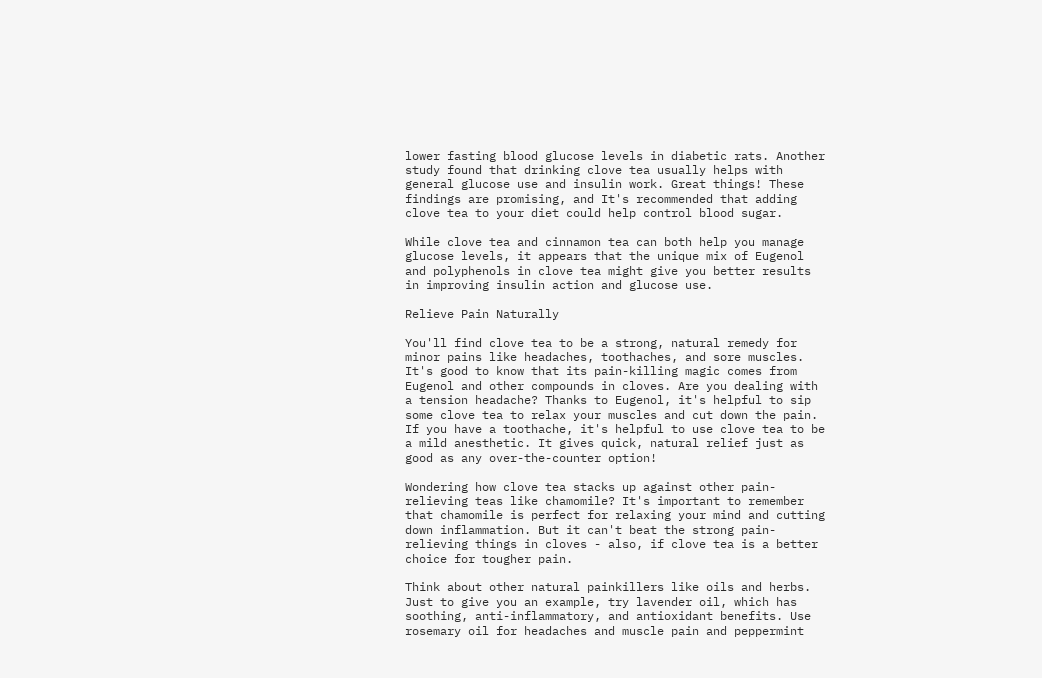lower fasting blood glucose levels in diabetic rats. Another study found that drinking clove tea usually helps with general glucose use and insulin work. Great things! These findings are promising, and It's recommended that adding clove tea to your diet could help control blood sugar.

While clove tea and cinnamon tea can both help you manage glucose levels, it appears that the unique mix of Eugenol and polyphenols in clove tea might give you better results in improving insulin action and glucose use.

Relieve Pain Naturally

You'll find clove tea to be a strong, natural remedy for minor pains like headaches, toothaches, and sore muscles. It's good to know that its pain-killing magic comes from Eugenol and other compounds in cloves. Are you dealing with a tension headache? Thanks to Eugenol, it's helpful to sip some clove tea to relax your muscles and cut down the pain. If you have a toothache, it's helpful to use clove tea to be a mild anesthetic. It gives quick, natural relief just as good as any over-the-counter option!

Wondering how clove tea stacks up against other pain-relieving teas like chamomile? It's important to remember that chamomile is perfect for relaxing your mind and cutting down inflammation. But it can't beat the strong pain-relieving things in cloves - also, if clove tea is a better choice for tougher pain.

Think about other natural painkillers like oils and herbs. Just to give you an example, try lavender oil, which has soothing, anti-inflammatory, and antioxidant benefits. Use rosemary oil for headaches and muscle pain and peppermint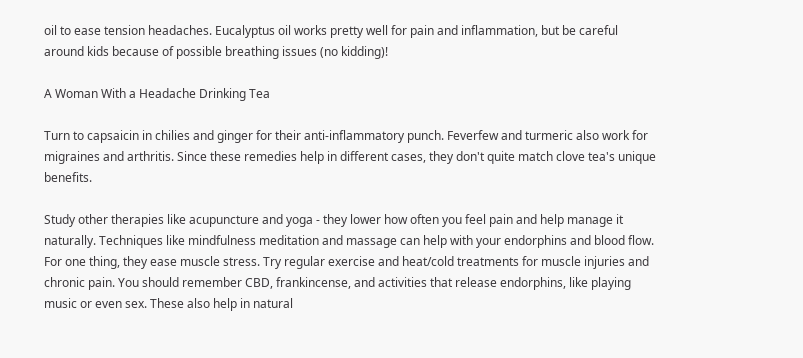oil to ease tension headaches. Eucalyptus oil works pretty well for pain and inflammation, but be careful around kids because of possible breathing issues (no kidding)!

A Woman With a Headache Drinking Tea

Turn to capsaicin in chilies and ginger for their anti-inflammatory punch. Feverfew and turmeric also work for migraines and arthritis. Since these remedies help in different cases, they don't quite match clove tea's unique benefits.

Study other therapies like acupuncture and yoga - they lower how often you feel pain and help manage it naturally. Techniques like mindfulness meditation and massage can help with your endorphins and blood flow. For one thing, they ease muscle stress. Try regular exercise and heat/cold treatments for muscle injuries and chronic pain. You should remember CBD, frankincense, and activities that release endorphins, like playing music or even sex. These also help in natural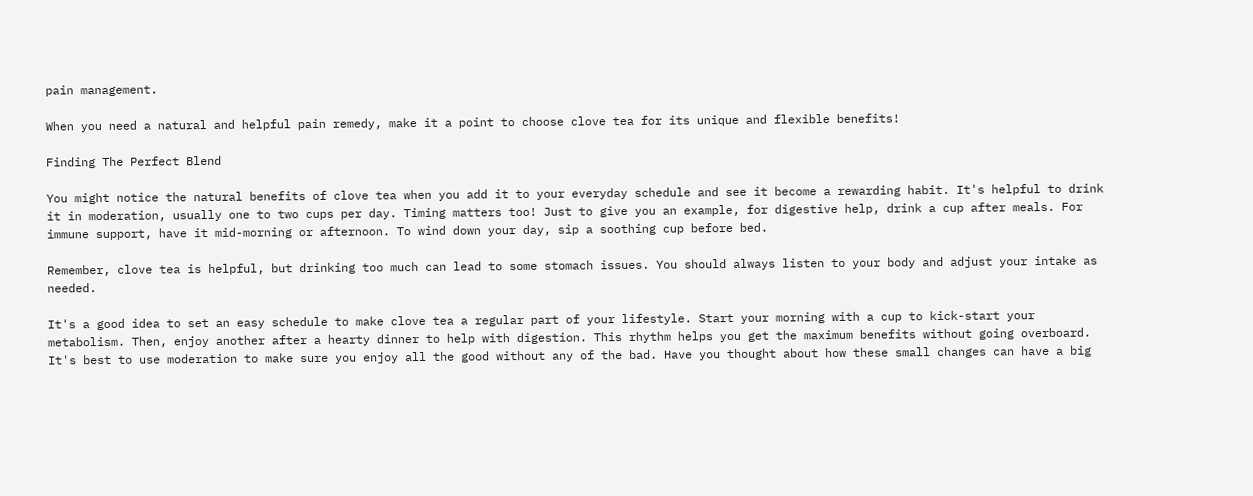pain management.

When you need a natural and helpful pain remedy, make it a point to choose clove tea for its unique and flexible benefits!

Finding The Perfect Blend

You might notice the natural benefits of clove tea when you add it to your everyday schedule and see it become a rewarding habit. It's helpful to drink it in moderation, usually one to two cups per day. Timing matters too! Just to give you an example, for digestive help, drink a cup after meals. For immune support, have it mid-morning or afternoon. To wind down your day, sip a soothing cup before bed.

Remember, clove tea is helpful, but drinking too much can lead to some stomach issues. You should always listen to your body and adjust your intake as needed.

It's a good idea to set an easy schedule to make clove tea a regular part of your lifestyle. Start your morning with a cup to kick-start your metabolism. Then, enjoy another after a hearty dinner to help with digestion. This rhythm helps you get the maximum benefits without going overboard. It's best to use moderation to make sure you enjoy all the good without any of the bad. Have you thought about how these small changes can have a big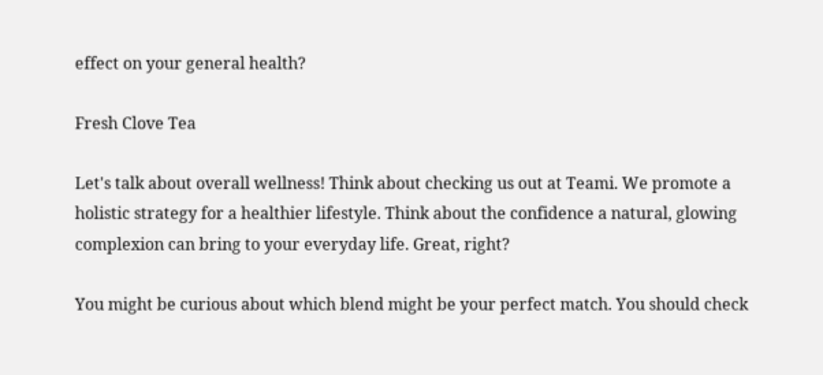effect on your general health?

Fresh Clove Tea

Let's talk about overall wellness! Think about checking us out at Teami. We promote a holistic strategy for a healthier lifestyle. Think about the confidence a natural, glowing complexion can bring to your everyday life. Great, right?

You might be curious about which blend might be your perfect match. You should check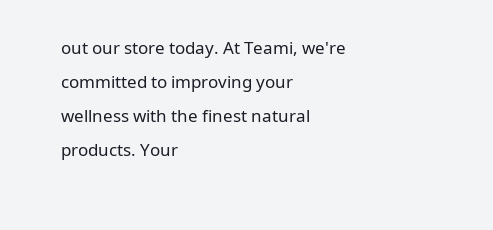out our store today. At Teami, we're committed to improving your wellness with the finest natural products. Your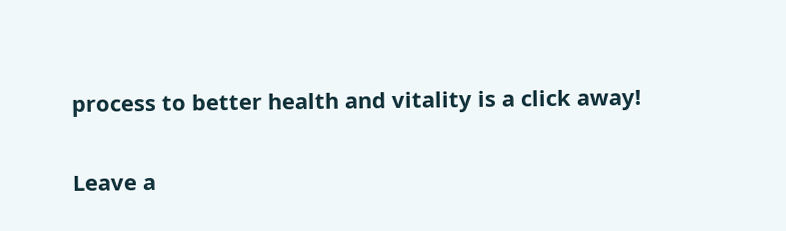process to better health and vitality is a click away!

Leave a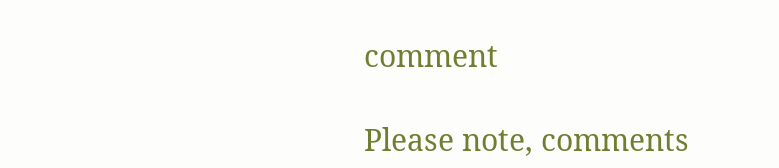comment

Please note, comments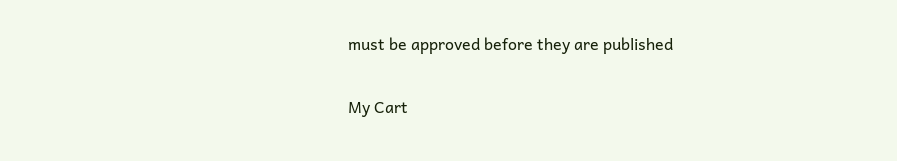must be approved before they are published

My Cart